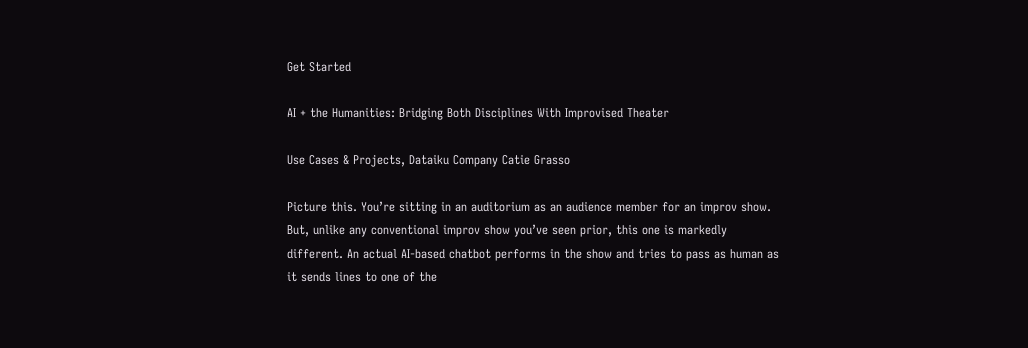Get Started

AI + the Humanities: Bridging Both Disciplines With Improvised Theater

Use Cases & Projects, Dataiku Company Catie Grasso

Picture this. You’re sitting in an auditorium as an audience member for an improv show. But, unlike any conventional improv show you’ve seen prior, this one is markedly different. An actual AI-based chatbot performs in the show and tries to pass as human as it sends lines to one of the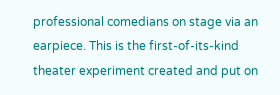professional comedians on stage via an earpiece. This is the first-of-its-kind theater experiment created and put on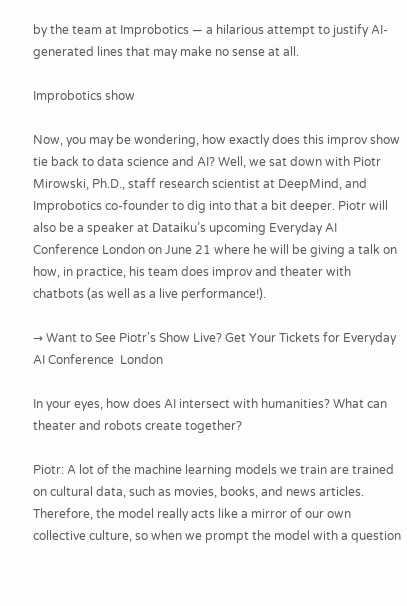by the team at Improbotics — a hilarious attempt to justify AI-generated lines that may make no sense at all.

Improbotics show

Now, you may be wondering, how exactly does this improv show tie back to data science and AI? Well, we sat down with Piotr Mirowski, Ph.D., staff research scientist at DeepMind, and Improbotics co-founder to dig into that a bit deeper. Piotr will also be a speaker at Dataiku’s upcoming Everyday AI Conference London on June 21 where he will be giving a talk on how, in practice, his team does improv and theater with chatbots (as well as a live performance!).

→ Want to See Piotr's Show Live? Get Your Tickets for Everyday AI Conference  London

In your eyes, how does AI intersect with humanities? What can theater and robots create together?

Piotr: A lot of the machine learning models we train are trained on cultural data, such as movies, books, and news articles. Therefore, the model really acts like a mirror of our own collective culture, so when we prompt the model with a question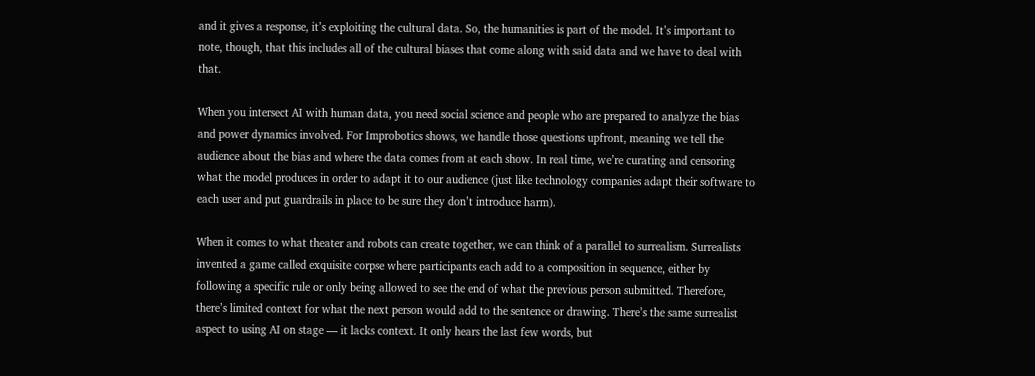and it gives a response, it’s exploiting the cultural data. So, the humanities is part of the model. It’s important to note, though, that this includes all of the cultural biases that come along with said data and we have to deal with that.

When you intersect AI with human data, you need social science and people who are prepared to analyze the bias and power dynamics involved. For Improbotics shows, we handle those questions upfront, meaning we tell the audience about the bias and where the data comes from at each show. In real time, we’re curating and censoring what the model produces in order to adapt it to our audience (just like technology companies adapt their software to each user and put guardrails in place to be sure they don’t introduce harm).

When it comes to what theater and robots can create together, we can think of a parallel to surrealism. Surrealists invented a game called exquisite corpse where participants each add to a composition in sequence, either by following a specific rule or only being allowed to see the end of what the previous person submitted. Therefore, there’s limited context for what the next person would add to the sentence or drawing. There’s the same surrealist aspect to using AI on stage — it lacks context. It only hears the last few words, but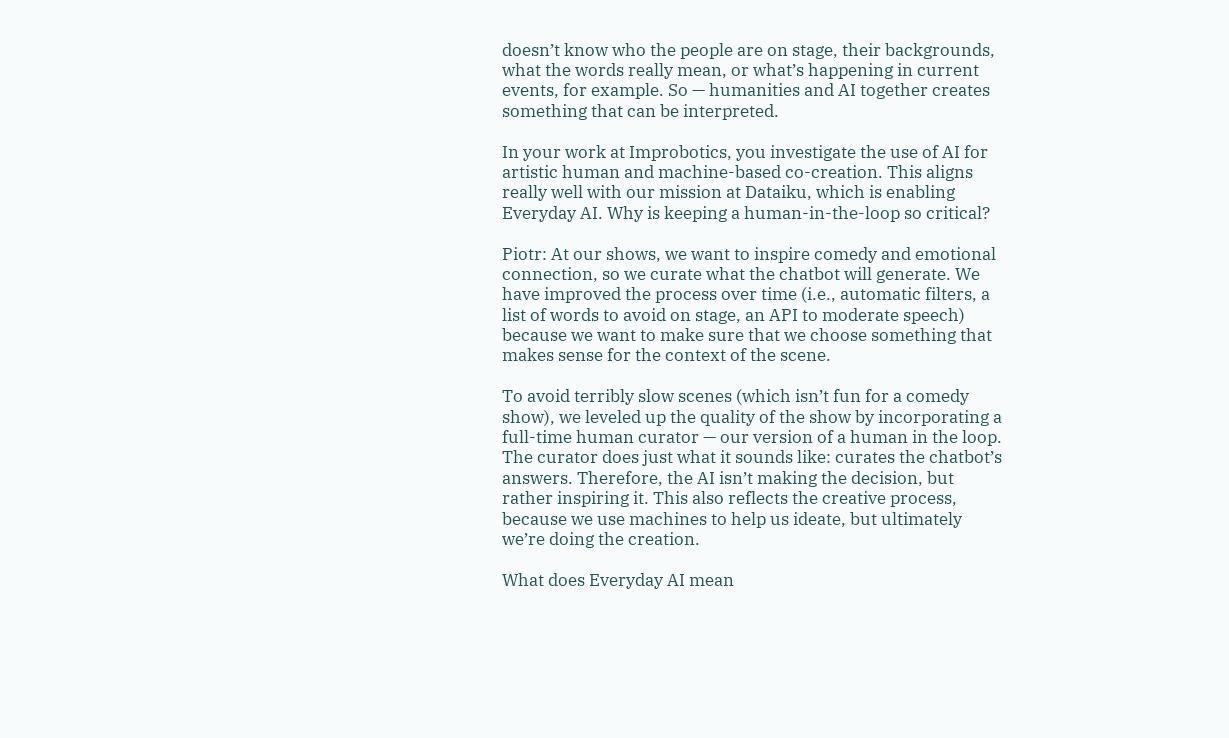doesn’t know who the people are on stage, their backgrounds, what the words really mean, or what’s happening in current events, for example. So — humanities and AI together creates something that can be interpreted.

In your work at Improbotics, you investigate the use of AI for artistic human and machine-based co-creation. This aligns really well with our mission at Dataiku, which is enabling Everyday AI. Why is keeping a human-in-the-loop so critical?

Piotr: At our shows, we want to inspire comedy and emotional connection, so we curate what the chatbot will generate. We have improved the process over time (i.e., automatic filters, a list of words to avoid on stage, an API to moderate speech) because we want to make sure that we choose something that makes sense for the context of the scene.

To avoid terribly slow scenes (which isn’t fun for a comedy show), we leveled up the quality of the show by incorporating a full-time human curator — our version of a human in the loop. The curator does just what it sounds like: curates the chatbot’s answers. Therefore, the AI isn’t making the decision, but rather inspiring it. This also reflects the creative process, because we use machines to help us ideate, but ultimately we’re doing the creation.

What does Everyday AI mean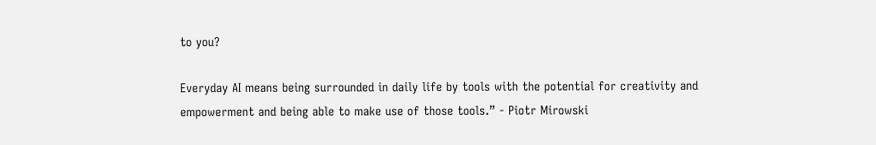to you?

Everyday AI means being surrounded in daily life by tools with the potential for creativity and empowerment and being able to make use of those tools.” - Piotr Mirowski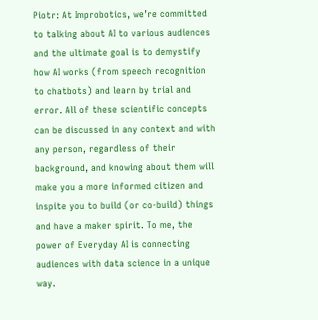Piotr: At Improbotics, we’re committed to talking about AI to various audiences and the ultimate goal is to demystify how AI works (from speech recognition to chatbots) and learn by trial and error. All of these scientific concepts can be discussed in any context and with any person, regardless of their background, and knowing about them will make you a more informed citizen and inspite you to build (or co-build) things and have a maker spirit. To me, the power of Everyday AI is connecting audiences with data science in a unique way.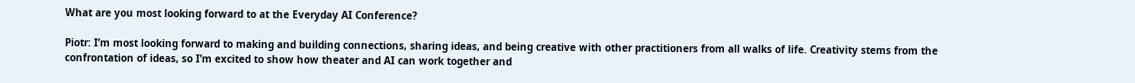What are you most looking forward to at the Everyday AI Conference?

Piotr: I’m most looking forward to making and building connections, sharing ideas, and being creative with other practitioners from all walks of life. Creativity stems from the confrontation of ideas, so I’m excited to show how theater and AI can work together and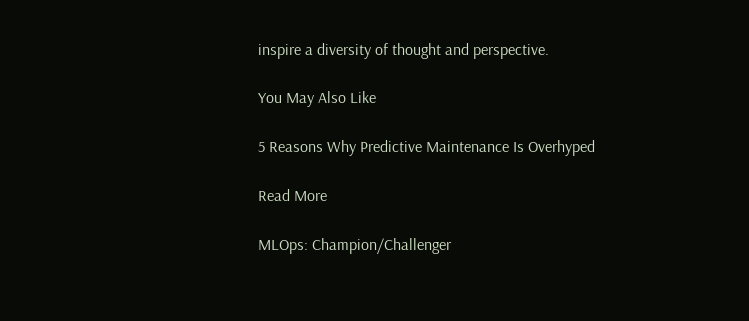inspire a diversity of thought and perspective.

You May Also Like

5 Reasons Why Predictive Maintenance Is Overhyped

Read More

MLOps: Champion/Challenger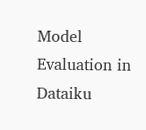Model Evaluation in Dataiku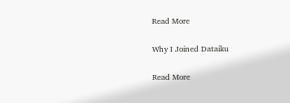Read More

Why I Joined Dataiku

Read More